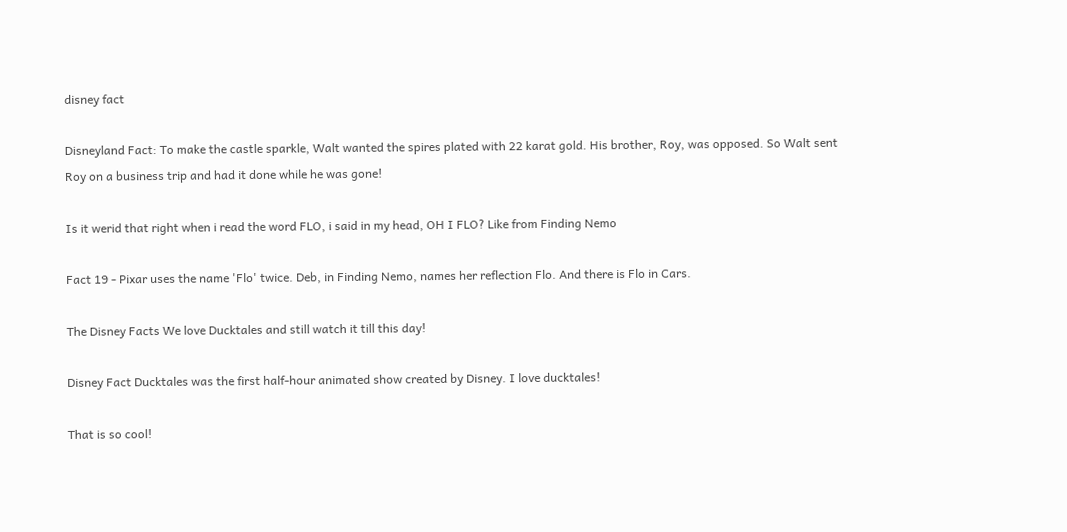disney fact

Disneyland Fact: To make the castle sparkle, Walt wanted the spires plated with 22 karat gold. His brother, Roy, was opposed. So Walt sent Roy on a business trip and had it done while he was gone!

Is it werid that right when i read the word FLO, i said in my head, OH I FLO? Like from Finding Nemo

Fact 19 - Pixar uses the name 'Flo' twice. Deb, in Finding Nemo, names her reflection Flo. And there is Flo in Cars.

The Disney Facts We love Ducktales and still watch it till this day!

Disney Fact Ducktales was the first half-hour animated show created by Disney. I love ducktales!

That is so cool!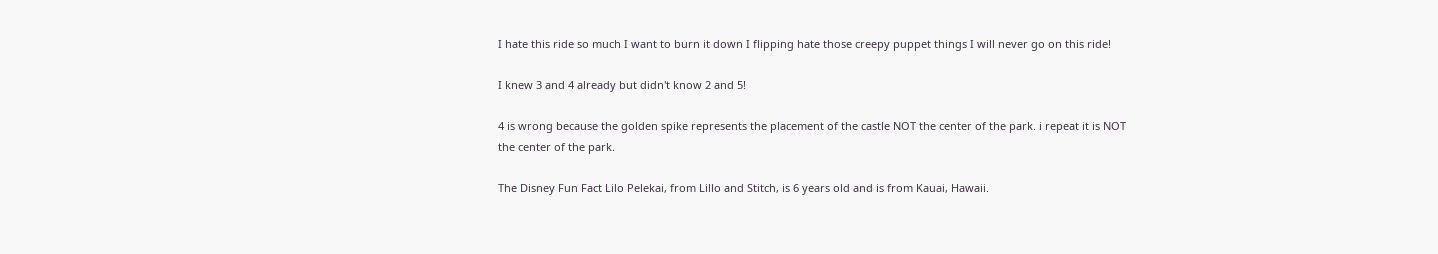I hate this ride so much I want to burn it down I flipping hate those creepy puppet things I will never go on this ride!

I knew 3 and 4 already but didn't know 2 and 5!

4 is wrong because the golden spike represents the placement of the castle NOT the center of the park. i repeat it is NOT the center of the park.

The Disney Fun Fact Lilo Pelekai, from Lillo and Stitch, is 6 years old and is from Kauai, Hawaii.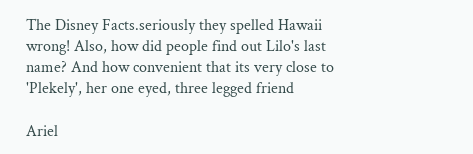The Disney Facts.seriously they spelled Hawaii wrong! Also, how did people find out Lilo's last name? And how convenient that its very close to 'Plekely', her one eyed, three legged friend

Ariel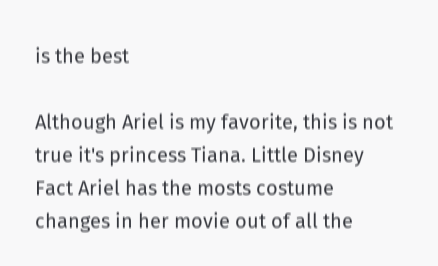is the best

Although Ariel is my favorite, this is not true it's princess Tiana. Little Disney Fact Ariel has the mosts costume changes in her movie out of all the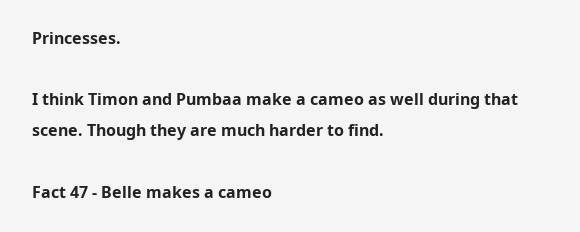Princesses.

I think Timon and Pumbaa make a cameo as well during that scene. Though they are much harder to find.

Fact 47 - Belle makes a cameo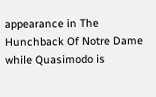appearance in The Hunchback Of Notre Dame while Quasimodo is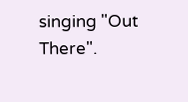singing "Out There".